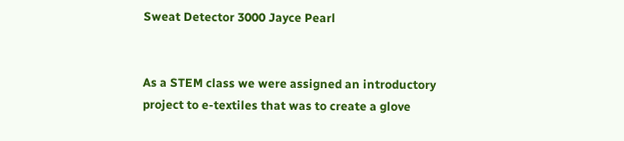Sweat Detector 3000 Jayce Pearl


As a STEM class we were assigned an introductory project to e-textiles that was to create a glove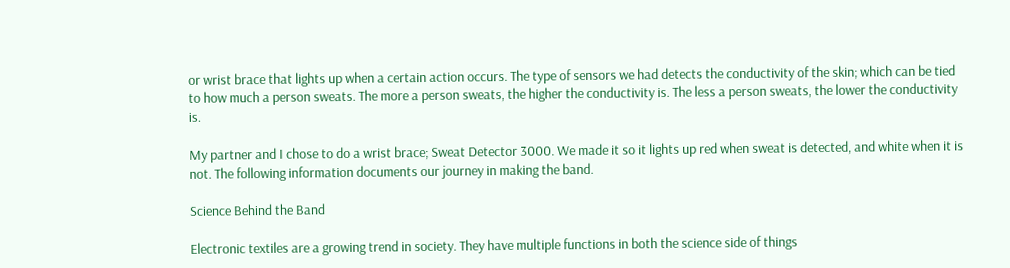or wrist brace that lights up when a certain action occurs. The type of sensors we had detects the conductivity of the skin; which can be tied to how much a person sweats. The more a person sweats, the higher the conductivity is. The less a person sweats, the lower the conductivity is.

My partner and I chose to do a wrist brace; Sweat Detector 3000. We made it so it lights up red when sweat is detected, and white when it is not. The following information documents our journey in making the band.

Science Behind the Band

Electronic textiles are a growing trend in society. They have multiple functions in both the science side of things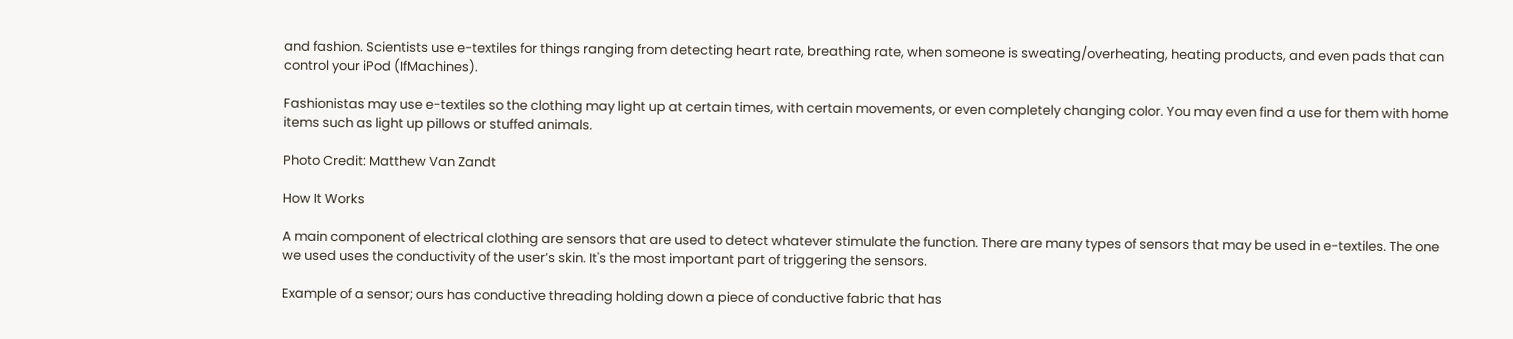and fashion. Scientists use e-textiles for things ranging from detecting heart rate, breathing rate, when someone is sweating/overheating, heating products, and even pads that can control your iPod (IfMachines).

Fashionistas may use e-textiles so the clothing may light up at certain times, with certain movements, or even completely changing color. You may even find a use for them with home items such as light up pillows or stuffed animals.

Photo Credit: Matthew Van Zandt

How It Works

A main component of electrical clothing are sensors that are used to detect whatever stimulate the function. There are many types of sensors that may be used in e-textiles. The one we used uses the conductivity of the user’s skin. It's the most important part of triggering the sensors.

Example of a sensor; ours has conductive threading holding down a piece of conductive fabric that has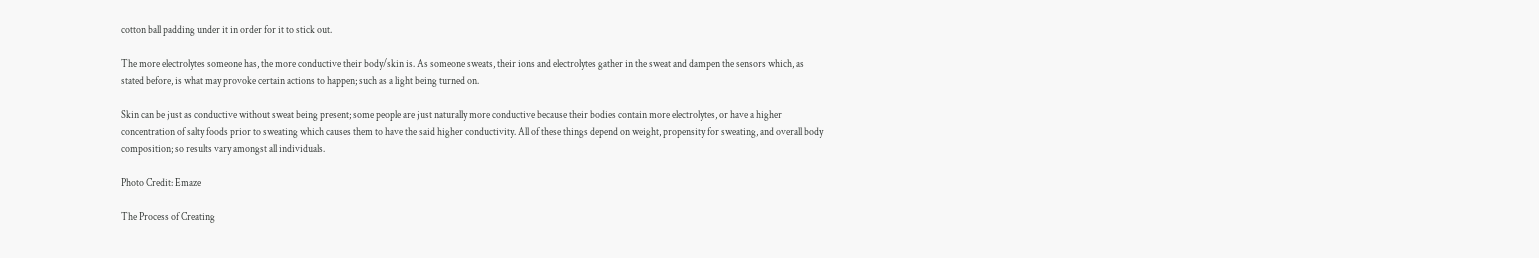cotton ball padding under it in order for it to stick out.

The more electrolytes someone has, the more conductive their body/skin is. As someone sweats, their ions and electrolytes gather in the sweat and dampen the sensors which, as stated before, is what may provoke certain actions to happen; such as a light being turned on.

Skin can be just as conductive without sweat being present; some people are just naturally more conductive because their bodies contain more electrolytes, or have a higher concentration of salty foods prior to sweating which causes them to have the said higher conductivity. All of these things depend on weight, propensity for sweating, and overall body composition; so results vary amongst all individuals.

Photo Credit: Emaze

The Process of Creating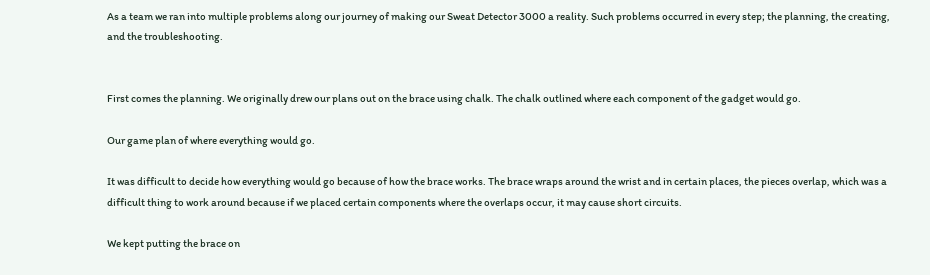As a team we ran into multiple problems along our journey of making our Sweat Detector 3000 a reality. Such problems occurred in every step; the planning, the creating, and the troubleshooting.


First comes the planning. We originally drew our plans out on the brace using chalk. The chalk outlined where each component of the gadget would go.

Our game plan of where everything would go.

It was difficult to decide how everything would go because of how the brace works. The brace wraps around the wrist and in certain places, the pieces overlap, which was a difficult thing to work around because if we placed certain components where the overlaps occur, it may cause short circuits.

We kept putting the brace on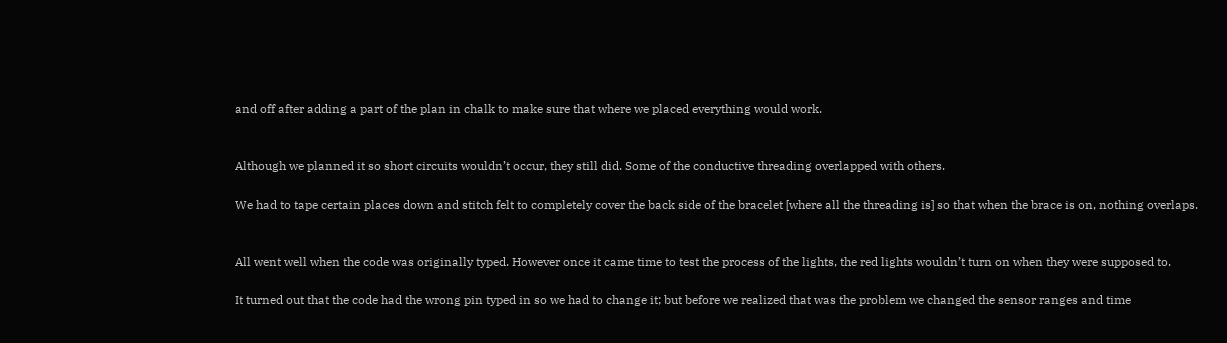and off after adding a part of the plan in chalk to make sure that where we placed everything would work.


Although we planned it so short circuits wouldn’t occur, they still did. Some of the conductive threading overlapped with others.

We had to tape certain places down and stitch felt to completely cover the back side of the bracelet [where all the threading is] so that when the brace is on, nothing overlaps.


All went well when the code was originally typed. However once it came time to test the process of the lights, the red lights wouldn’t turn on when they were supposed to.

It turned out that the code had the wrong pin typed in so we had to change it; but before we realized that was the problem we changed the sensor ranges and time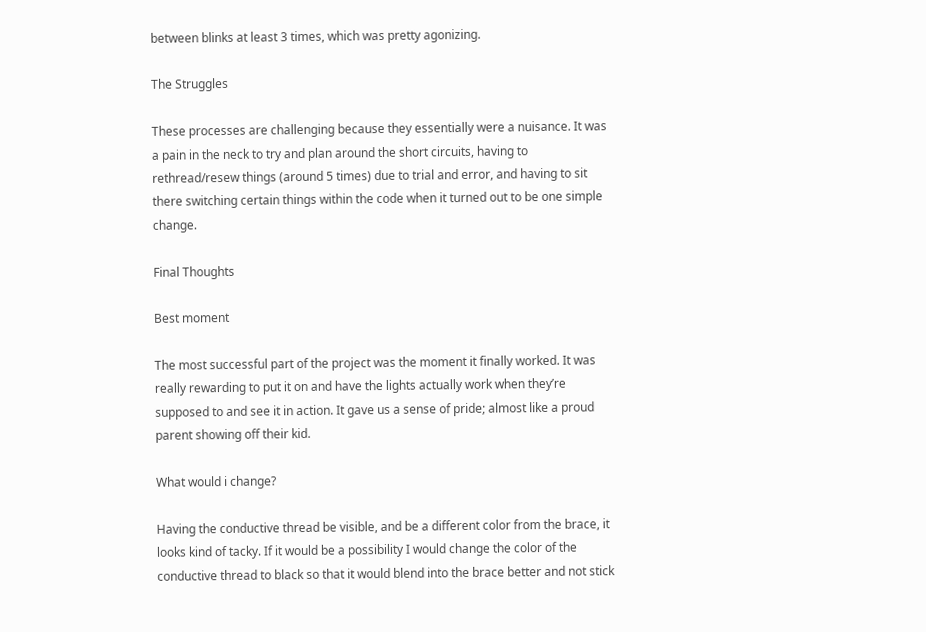between blinks at least 3 times, which was pretty agonizing.

The Struggles

These processes are challenging because they essentially were a nuisance. It was a pain in the neck to try and plan around the short circuits, having to rethread/resew things (around 5 times) due to trial and error, and having to sit there switching certain things within the code when it turned out to be one simple change.

Final Thoughts

Best moment

The most successful part of the project was the moment it finally worked. It was really rewarding to put it on and have the lights actually work when they’re supposed to and see it in action. It gave us a sense of pride; almost like a proud parent showing off their kid.

What would i change?

Having the conductive thread be visible, and be a different color from the brace, it looks kind of tacky. If it would be a possibility I would change the color of the conductive thread to black so that it would blend into the brace better and not stick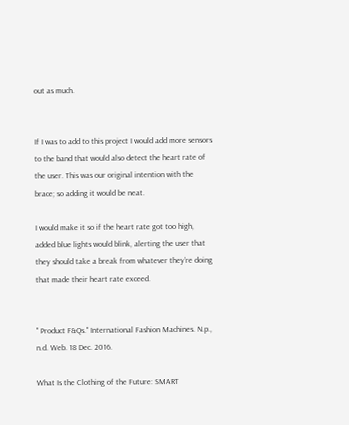out as much.


If I was to add to this project I would add more sensors to the band that would also detect the heart rate of the user. This was our original intention with the brace; so adding it would be neat.

I would make it so if the heart rate got too high, added blue lights would blink, alerting the user that they should take a break from whatever they’re doing that made their heart rate exceed.


" Product F&Qs." International Fashion Machines. N.p., n.d. Web. 18 Dec. 2016.

What Is the Clothing of the Future: SMART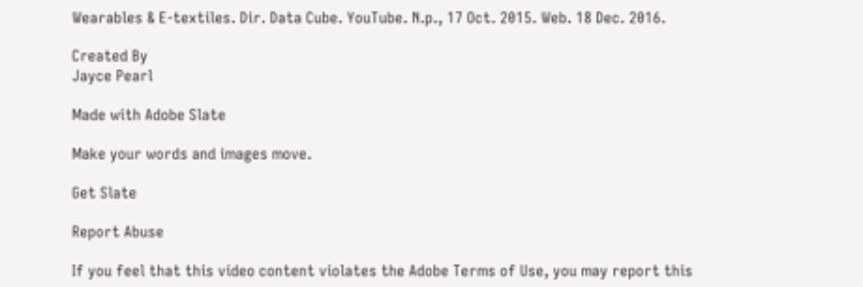Wearables & E-textiles. Dir. Data Cube. YouTube. N.p., 17 Oct. 2015. Web. 18 Dec. 2016.

Created By
Jayce Pearl

Made with Adobe Slate

Make your words and images move.

Get Slate

Report Abuse

If you feel that this video content violates the Adobe Terms of Use, you may report this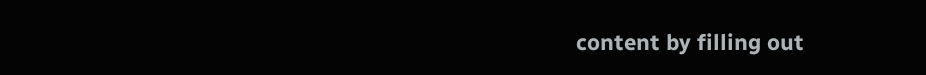content by filling out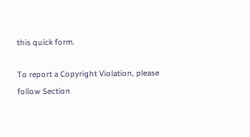this quick form.

To report a Copyright Violation, please follow Section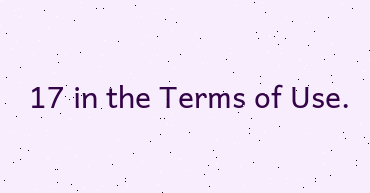17 in the Terms of Use.